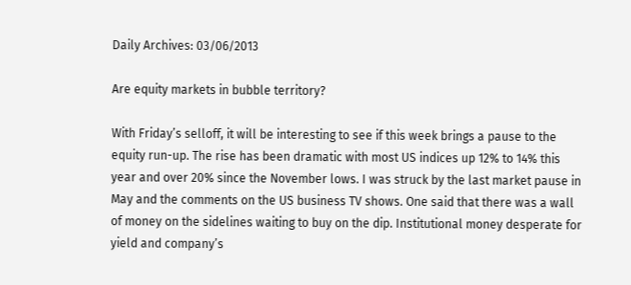Daily Archives: 03/06/2013

Are equity markets in bubble territory?

With Friday’s selloff, it will be interesting to see if this week brings a pause to the equity run-up. The rise has been dramatic with most US indices up 12% to 14% this year and over 20% since the November lows. I was struck by the last market pause in May and the comments on the US business TV shows. One said that there was a wall of money on the sidelines waiting to buy on the dip. Institutional money desperate for yield and company’s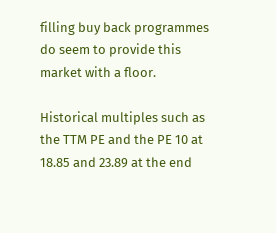filling buy back programmes do seem to provide this market with a floor.

Historical multiples such as the TTM PE and the PE 10 at 18.85 and 23.89 at the end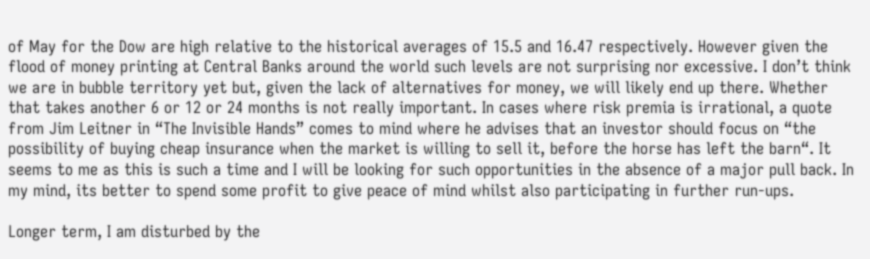of May for the Dow are high relative to the historical averages of 15.5 and 16.47 respectively. However given the flood of money printing at Central Banks around the world such levels are not surprising nor excessive. I don’t think we are in bubble territory yet but, given the lack of alternatives for money, we will likely end up there. Whether that takes another 6 or 12 or 24 months is not really important. In cases where risk premia is irrational, a quote from Jim Leitner in “The Invisible Hands” comes to mind where he advises that an investor should focus on “the possibility of buying cheap insurance when the market is willing to sell it, before the horse has left the barn“. It seems to me as this is such a time and I will be looking for such opportunities in the absence of a major pull back. In my mind, its better to spend some profit to give peace of mind whilst also participating in further run-ups.

Longer term, I am disturbed by the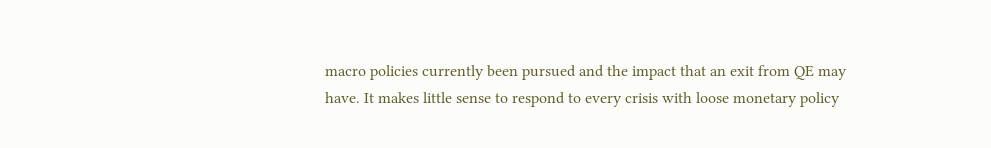macro policies currently been pursued and the impact that an exit from QE may have. It makes little sense to respond to every crisis with loose monetary policy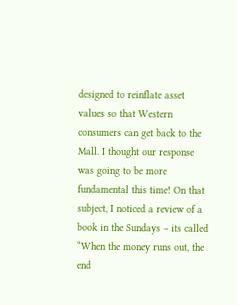designed to reinflate asset values so that Western consumers can get back to the Mall. I thought our response was going to be more fundamental this time! On that subject, I noticed a review of a book in the Sundays – its called “When the money runs out, the end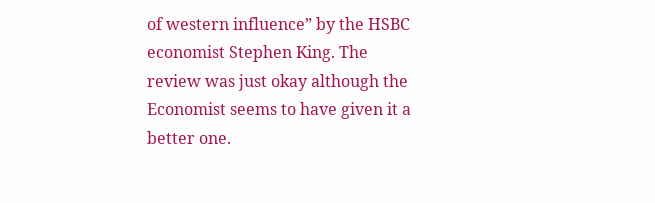of western influence” by the HSBC economist Stephen King. The review was just okay although the Economist seems to have given it a better one.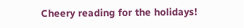Cheery reading for the holidays!